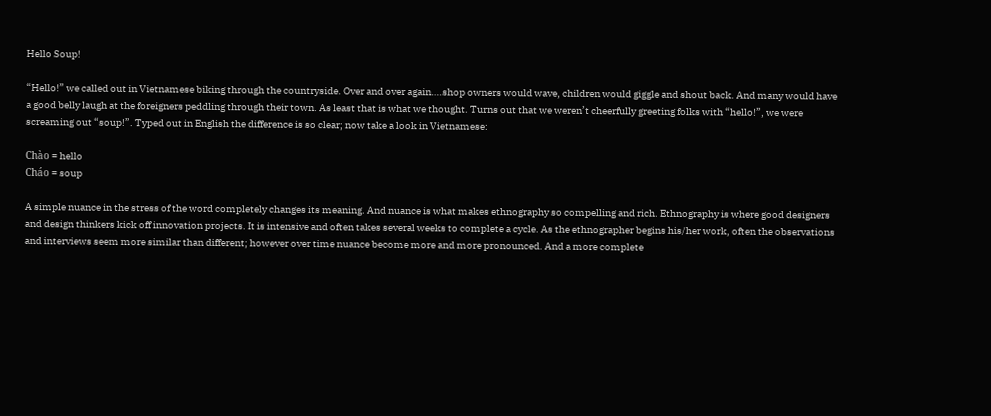Hello Soup!

“Hello!” we called out in Vietnamese biking through the countryside. Over and over again….shop owners would wave, children would giggle and shout back. And many would have a good belly laugh at the foreigners peddling through their town. As least that is what we thought. Turns out that we weren’t cheerfully greeting folks with “hello!”, we were screaming out “soup!”. Typed out in English the difference is so clear; now take a look in Vietnamese:

Chào = hello
Cháo = soup

A simple nuance in the stress of the word completely changes its meaning. And nuance is what makes ethnography so compelling and rich. Ethnography is where good designers and design thinkers kick off innovation projects. It is intensive and often takes several weeks to complete a cycle. As the ethnographer begins his/her work, often the observations and interviews seem more similar than different; however over time nuance become more and more pronounced. And a more complete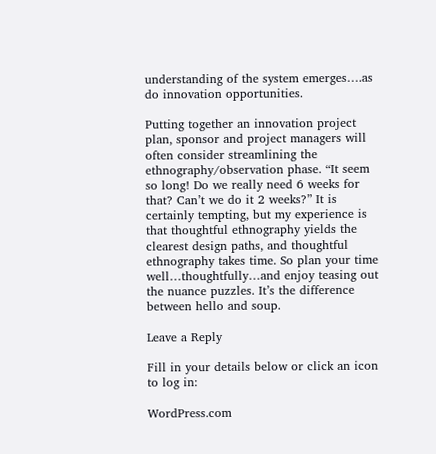understanding of the system emerges….as do innovation opportunities.

Putting together an innovation project plan, sponsor and project managers will often consider streamlining the ethnography/observation phase. “It seem so long! Do we really need 6 weeks for that? Can’t we do it 2 weeks?” It is certainly tempting, but my experience is that thoughtful ethnography yields the clearest design paths, and thoughtful ethnography takes time. So plan your time well…thoughtfully…and enjoy teasing out the nuance puzzles. It’s the difference between hello and soup.

Leave a Reply

Fill in your details below or click an icon to log in:

WordPress.com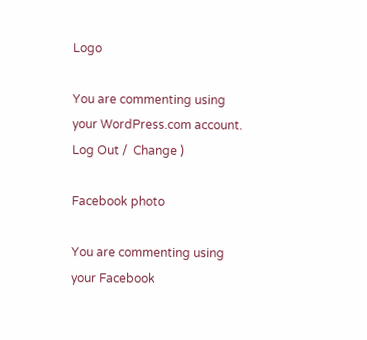Logo

You are commenting using your WordPress.com account. Log Out /  Change )

Facebook photo

You are commenting using your Facebook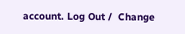account. Log Out /  Change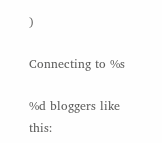)

Connecting to %s

%d bloggers like this: